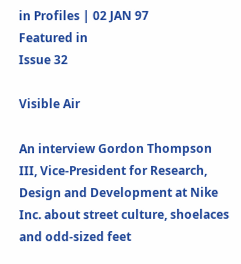in Profiles | 02 JAN 97
Featured in
Issue 32

Visible Air

An interview Gordon Thompson III, Vice-President for Research, Design and Development at Nike Inc. about street culture, shoelaces and odd-sized feet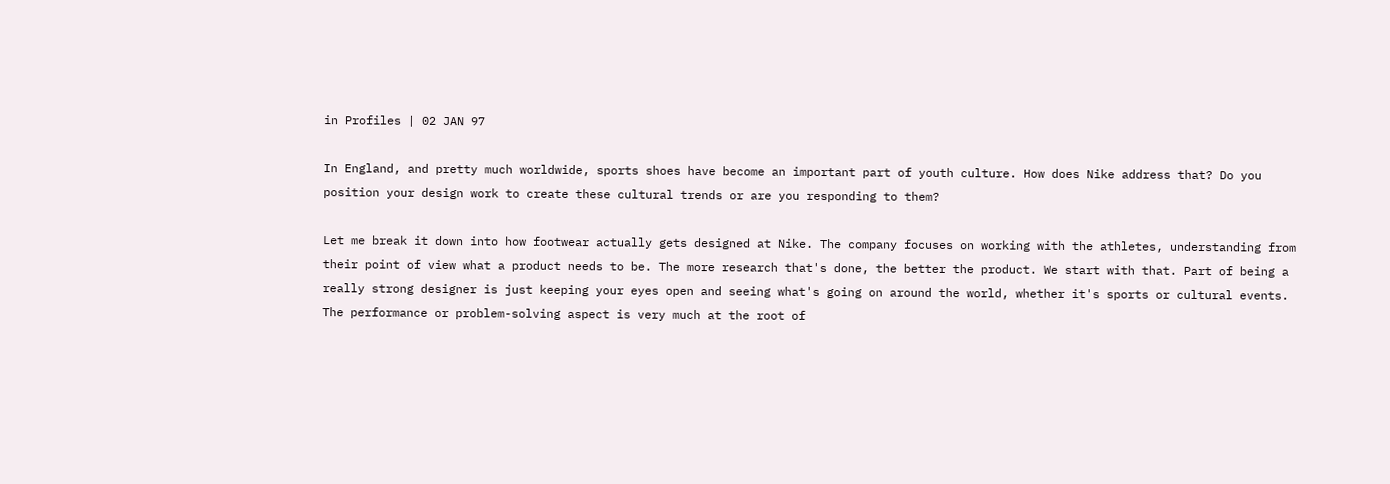in Profiles | 02 JAN 97

In England, and pretty much worldwide, sports shoes have become an important part of youth culture. How does Nike address that? Do you position your design work to create these cultural trends or are you responding to them?

Let me break it down into how footwear actually gets designed at Nike. The company focuses on working with the athletes, understanding from their point of view what a product needs to be. The more research that's done, the better the product. We start with that. Part of being a really strong designer is just keeping your eyes open and seeing what's going on around the world, whether it's sports or cultural events. The performance or problem-solving aspect is very much at the root of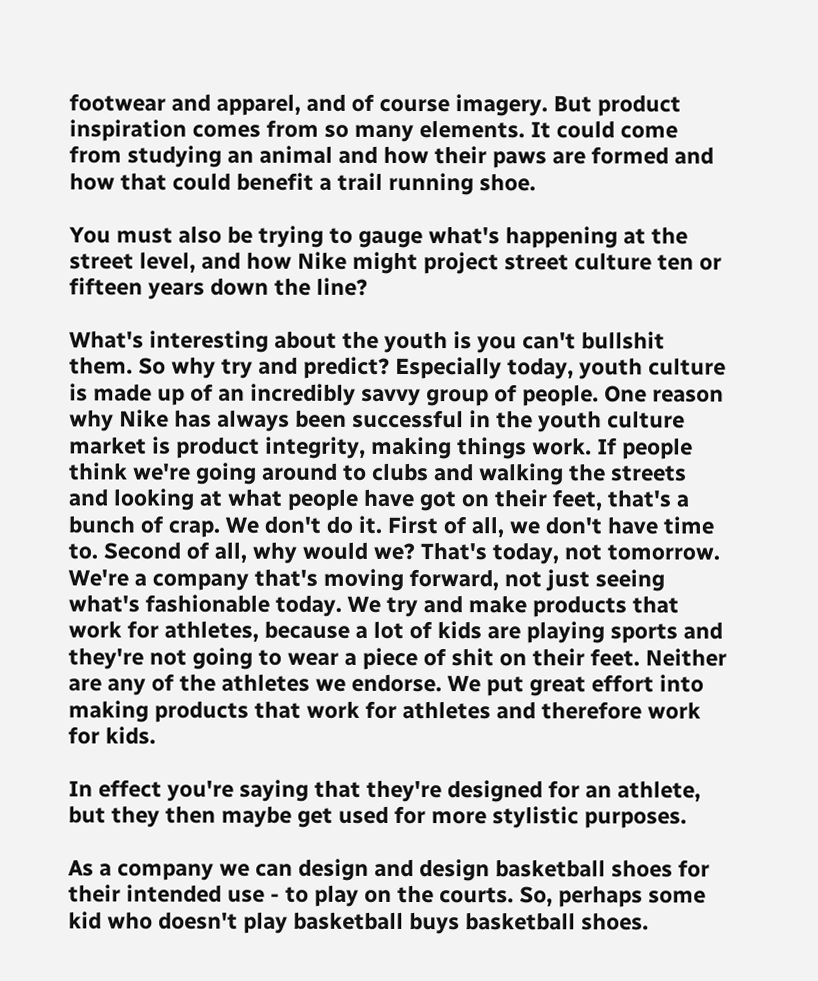footwear and apparel, and of course imagery. But product inspiration comes from so many elements. It could come from studying an animal and how their paws are formed and how that could benefit a trail running shoe.

You must also be trying to gauge what's happening at the street level, and how Nike might project street culture ten or fifteen years down the line?

What's interesting about the youth is you can't bullshit them. So why try and predict? Especially today, youth culture is made up of an incredibly savvy group of people. One reason why Nike has always been successful in the youth culture market is product integrity, making things work. If people think we're going around to clubs and walking the streets and looking at what people have got on their feet, that's a bunch of crap. We don't do it. First of all, we don't have time to. Second of all, why would we? That's today, not tomorrow. We're a company that's moving forward, not just seeing what's fashionable today. We try and make products that work for athletes, because a lot of kids are playing sports and they're not going to wear a piece of shit on their feet. Neither are any of the athletes we endorse. We put great effort into making products that work for athletes and therefore work for kids.

In effect you're saying that they're designed for an athlete, but they then maybe get used for more stylistic purposes.

As a company we can design and design basketball shoes for their intended use - to play on the courts. So, perhaps some kid who doesn't play basketball buys basketball shoes.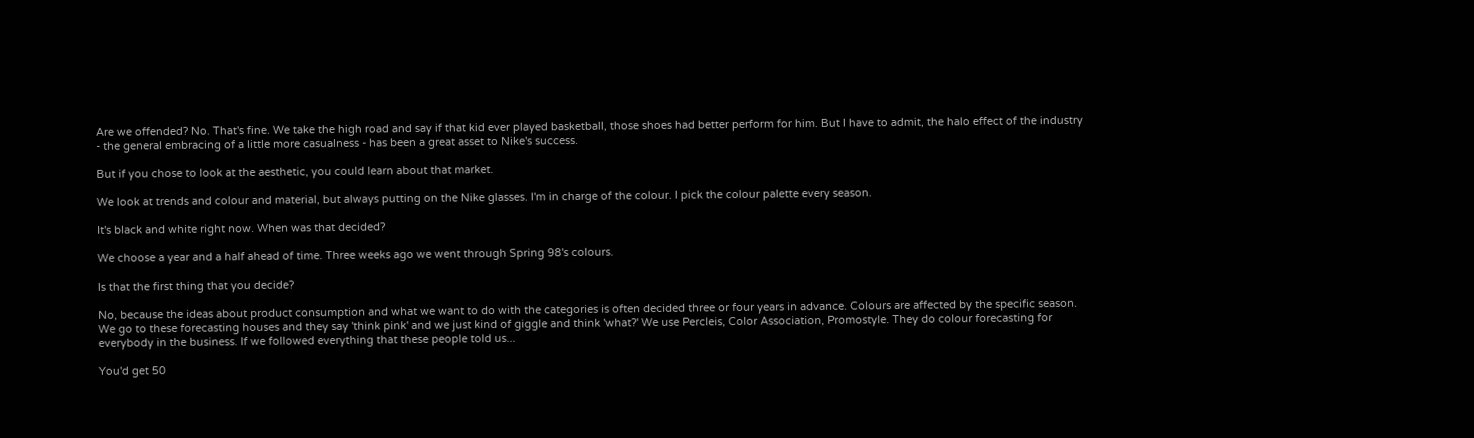Are we offended? No. That's fine. We take the high road and say if that kid ever played basketball, those shoes had better perform for him. But I have to admit, the halo effect of the industry - the general embracing of a little more casualness - has been a great asset to Nike's success.

But if you chose to look at the aesthetic, you could learn about that market.

We look at trends and colour and material, but always putting on the Nike glasses. I'm in charge of the colour. I pick the colour palette every season.

It's black and white right now. When was that decided?

We choose a year and a half ahead of time. Three weeks ago we went through Spring 98's colours.

Is that the first thing that you decide?

No, because the ideas about product consumption and what we want to do with the categories is often decided three or four years in advance. Colours are affected by the specific season. We go to these forecasting houses and they say 'think pink' and we just kind of giggle and think 'what?' We use Percleis, Color Association, Promostyle. They do colour forecasting for everybody in the business. If we followed everything that these people told us...

You'd get 50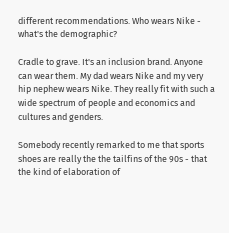different recommendations. Who wears Nike - what's the demographic?

Cradle to grave. It's an inclusion brand. Anyone can wear them. My dad wears Nike and my very hip nephew wears Nike. They really fit with such a wide spectrum of people and economics and cultures and genders.

Somebody recently remarked to me that sports shoes are really the the tailfins of the 90s - that the kind of elaboration of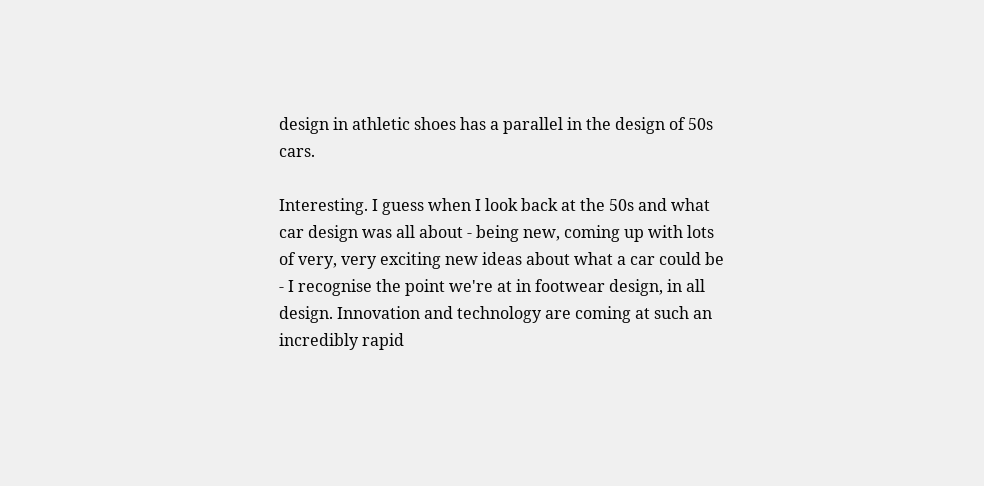design in athletic shoes has a parallel in the design of 50s cars.

Interesting. I guess when I look back at the 50s and what car design was all about - being new, coming up with lots of very, very exciting new ideas about what a car could be - I recognise the point we're at in footwear design, in all design. Innovation and technology are coming at such an incredibly rapid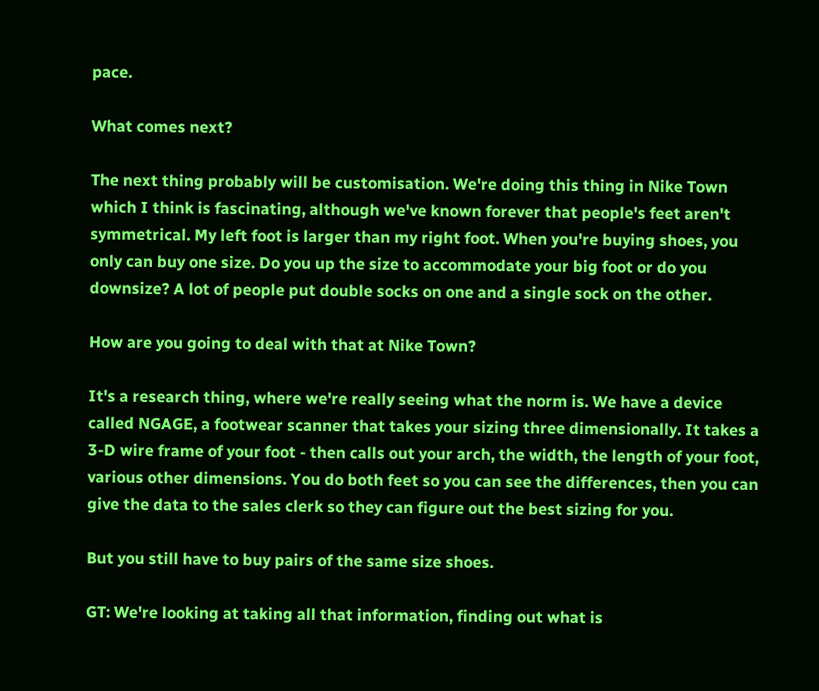pace.

What comes next?

The next thing probably will be customisation. We're doing this thing in Nike Town which I think is fascinating, although we've known forever that people's feet aren't symmetrical. My left foot is larger than my right foot. When you're buying shoes, you only can buy one size. Do you up the size to accommodate your big foot or do you downsize? A lot of people put double socks on one and a single sock on the other.

How are you going to deal with that at Nike Town?

It's a research thing, where we're really seeing what the norm is. We have a device called NGAGE, a footwear scanner that takes your sizing three dimensionally. It takes a 3-D wire frame of your foot - then calls out your arch, the width, the length of your foot, various other dimensions. You do both feet so you can see the differences, then you can give the data to the sales clerk so they can figure out the best sizing for you.

But you still have to buy pairs of the same size shoes.

GT: We're looking at taking all that information, finding out what is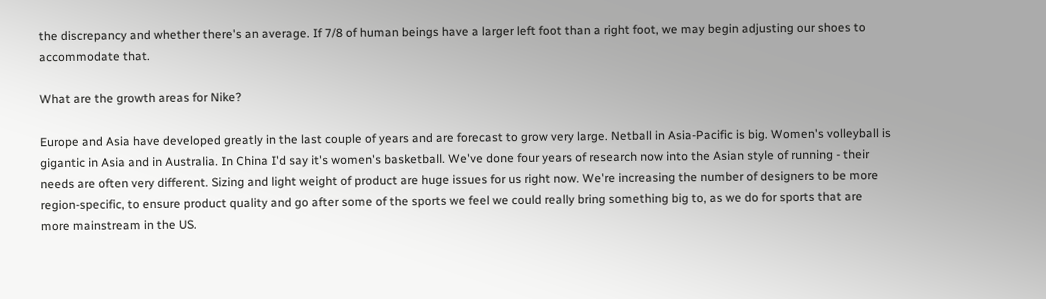the discrepancy and whether there's an average. If 7/8 of human beings have a larger left foot than a right foot, we may begin adjusting our shoes to accommodate that.

What are the growth areas for Nike?

Europe and Asia have developed greatly in the last couple of years and are forecast to grow very large. Netball in Asia-Pacific is big. Women's volleyball is gigantic in Asia and in Australia. In China I'd say it's women's basketball. We've done four years of research now into the Asian style of running - their needs are often very different. Sizing and light weight of product are huge issues for us right now. We're increasing the number of designers to be more region-specific, to ensure product quality and go after some of the sports we feel we could really bring something big to, as we do for sports that are more mainstream in the US.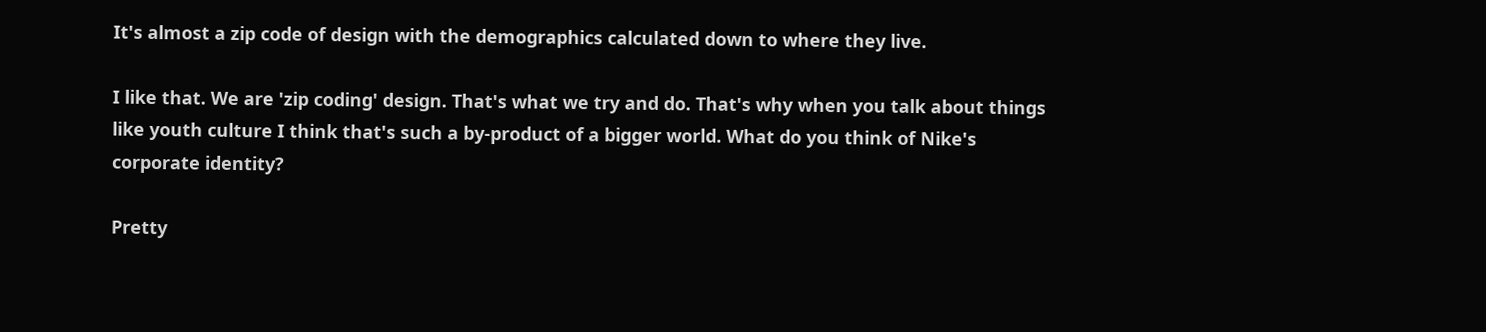It's almost a zip code of design with the demographics calculated down to where they live.

I like that. We are 'zip coding' design. That's what we try and do. That's why when you talk about things like youth culture I think that's such a by-product of a bigger world. What do you think of Nike's corporate identity?

Pretty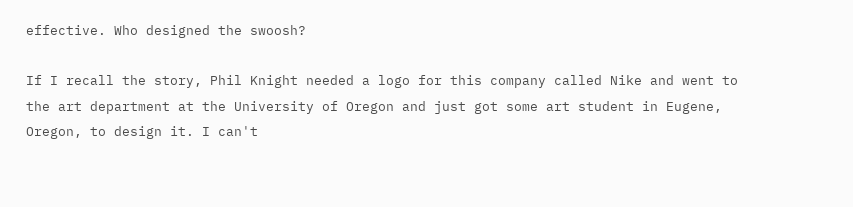effective. Who designed the swoosh?

If I recall the story, Phil Knight needed a logo for this company called Nike and went to the art department at the University of Oregon and just got some art student in Eugene, Oregon, to design it. I can't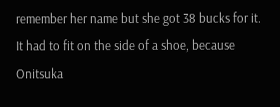remember her name but she got 38 bucks for it. It had to fit on the side of a shoe, because Onitsuka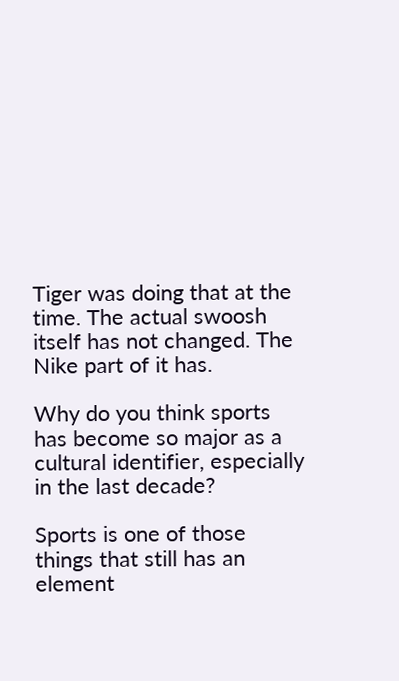Tiger was doing that at the time. The actual swoosh itself has not changed. The Nike part of it has.

Why do you think sports has become so major as a cultural identifier, especially in the last decade?

Sports is one of those things that still has an element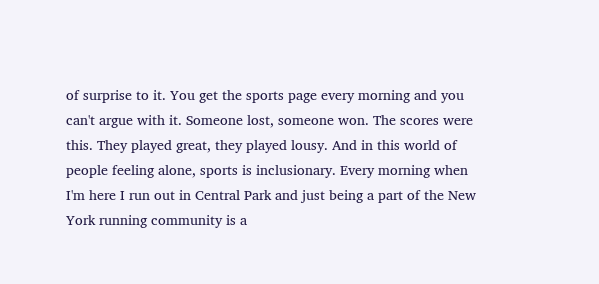of surprise to it. You get the sports page every morning and you can't argue with it. Someone lost, someone won. The scores were this. They played great, they played lousy. And in this world of people feeling alone, sports is inclusionary. Every morning when I'm here I run out in Central Park and just being a part of the New York running community is a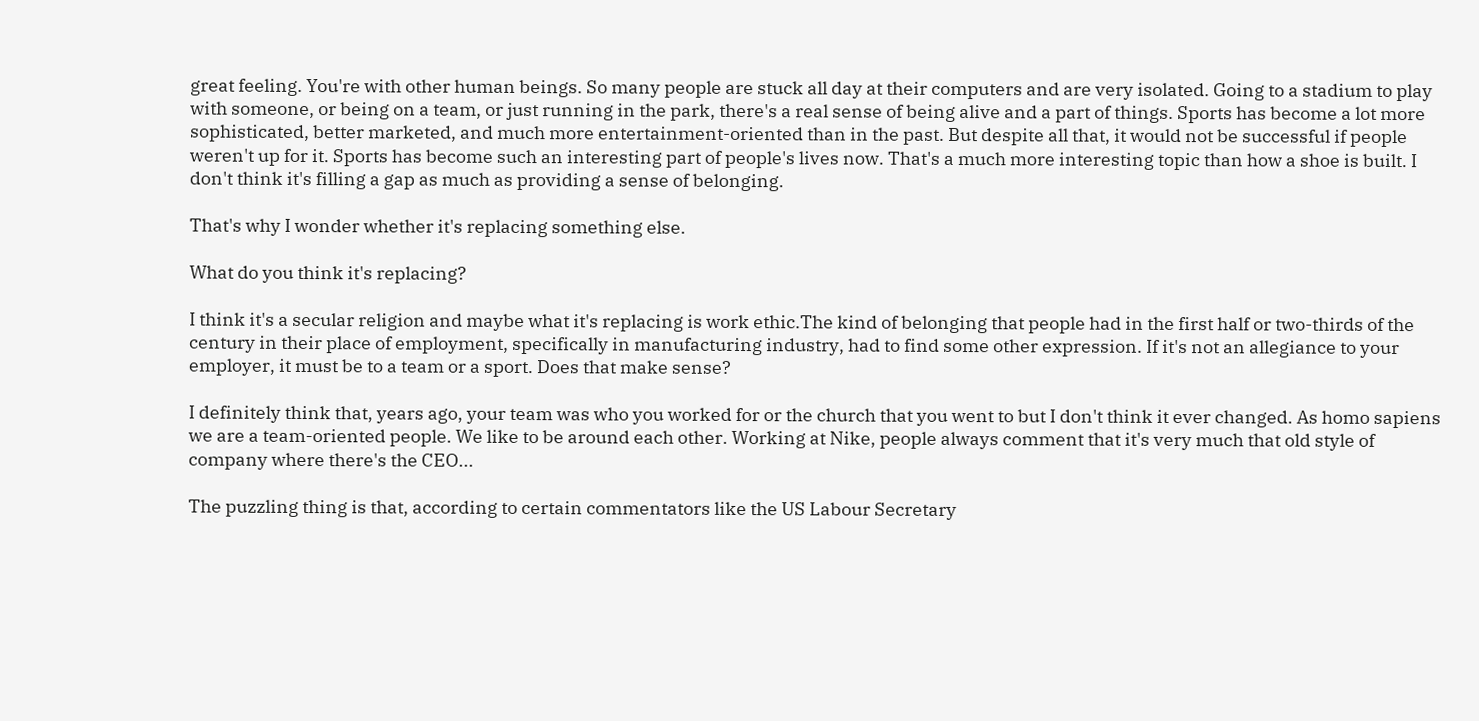great feeling. You're with other human beings. So many people are stuck all day at their computers and are very isolated. Going to a stadium to play with someone, or being on a team, or just running in the park, there's a real sense of being alive and a part of things. Sports has become a lot more sophisticated, better marketed, and much more entertainment-oriented than in the past. But despite all that, it would not be successful if people weren't up for it. Sports has become such an interesting part of people's lives now. That's a much more interesting topic than how a shoe is built. I don't think it's filling a gap as much as providing a sense of belonging.

That's why I wonder whether it's replacing something else.

What do you think it's replacing?

I think it's a secular religion and maybe what it's replacing is work ethic.The kind of belonging that people had in the first half or two-thirds of the century in their place of employment, specifically in manufacturing industry, had to find some other expression. If it's not an allegiance to your employer, it must be to a team or a sport. Does that make sense?

I definitely think that, years ago, your team was who you worked for or the church that you went to but I don't think it ever changed. As homo sapiens we are a team-oriented people. We like to be around each other. Working at Nike, people always comment that it's very much that old style of company where there's the CEO...

The puzzling thing is that, according to certain commentators like the US Labour Secretary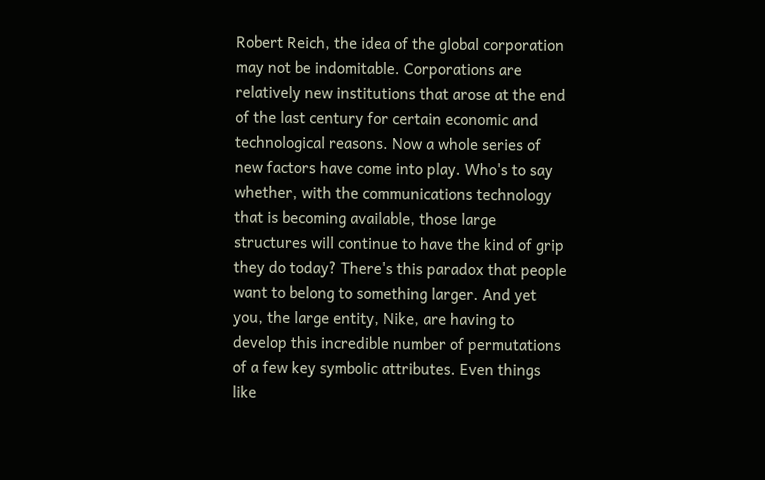Robert Reich, the idea of the global corporation may not be indomitable. Corporations are relatively new institutions that arose at the end of the last century for certain economic and technological reasons. Now a whole series of new factors have come into play. Who's to say whether, with the communications technology that is becoming available, those large structures will continue to have the kind of grip they do today? There's this paradox that people want to belong to something larger. And yet you, the large entity, Nike, are having to develop this incredible number of permutations of a few key symbolic attributes. Even things like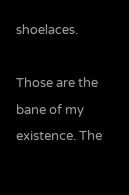shoelaces.

Those are the bane of my existence. The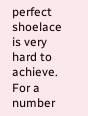perfect shoelace is very hard to achieve. For a number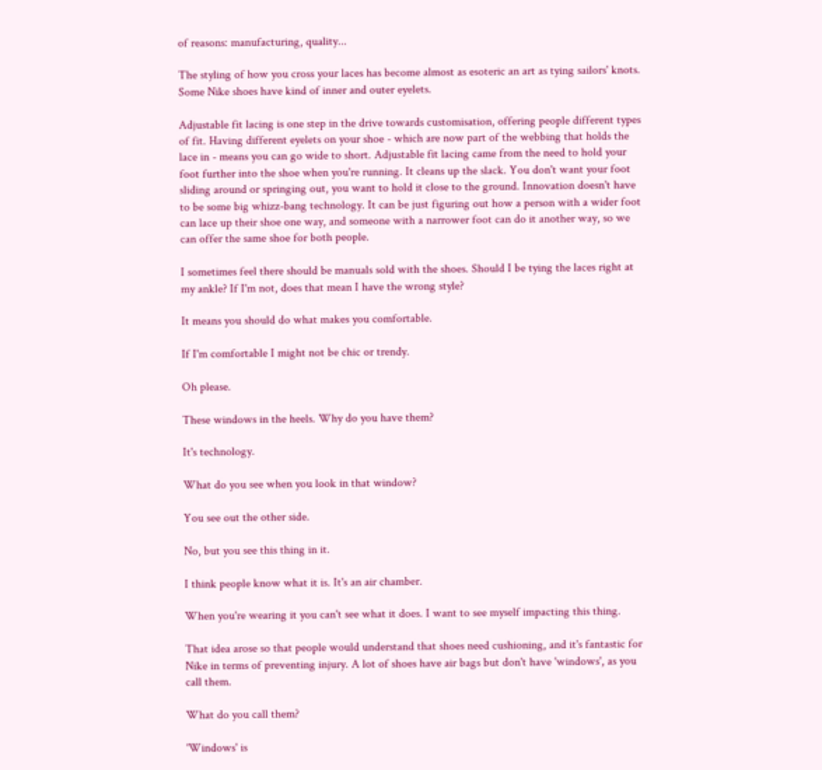of reasons: manufacturing, quality...

The styling of how you cross your laces has become almost as esoteric an art as tying sailors' knots. Some Nike shoes have kind of inner and outer eyelets.

Adjustable fit lacing is one step in the drive towards customisation, offering people different types of fit. Having different eyelets on your shoe - which are now part of the webbing that holds the lace in - means you can go wide to short. Adjustable fit lacing came from the need to hold your foot further into the shoe when you're running. It cleans up the slack. You don't want your foot sliding around or springing out, you want to hold it close to the ground. Innovation doesn't have to be some big whizz-bang technology. It can be just figuring out how a person with a wider foot can lace up their shoe one way, and someone with a narrower foot can do it another way, so we can offer the same shoe for both people.

I sometimes feel there should be manuals sold with the shoes. Should I be tying the laces right at my ankle? If I'm not, does that mean I have the wrong style?

It means you should do what makes you comfortable.

If I'm comfortable I might not be chic or trendy.

Oh please.

These windows in the heels. Why do you have them?

It's technology.

What do you see when you look in that window?

You see out the other side.

No, but you see this thing in it.

I think people know what it is. It's an air chamber.

When you're wearing it you can't see what it does. I want to see myself impacting this thing.

That idea arose so that people would understand that shoes need cushioning, and it's fantastic for Nike in terms of preventing injury. A lot of shoes have air bags but don't have 'windows', as you call them.

What do you call them?

'Windows' is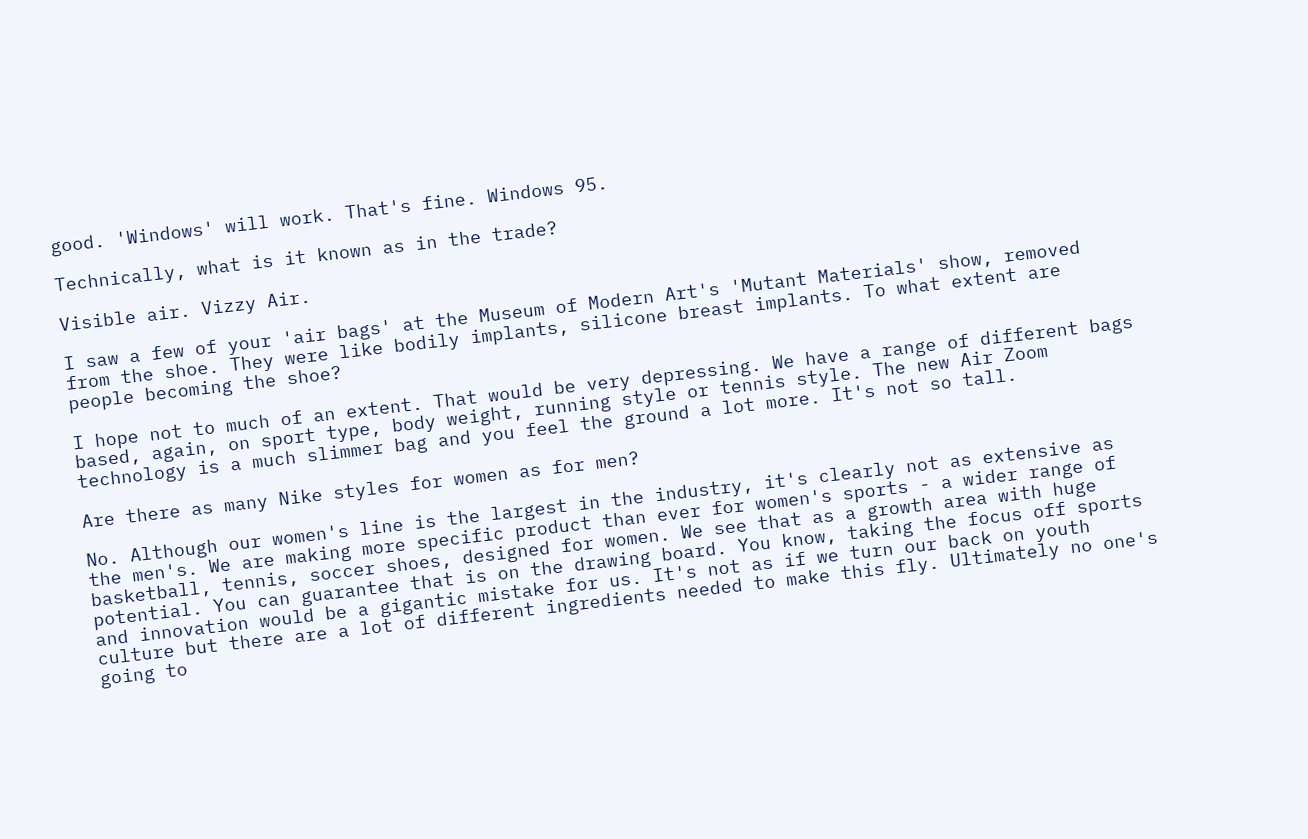good. 'Windows' will work. That's fine. Windows 95.

Technically, what is it known as in the trade?

Visible air. Vizzy Air.

I saw a few of your 'air bags' at the Museum of Modern Art's 'Mutant Materials' show, removed from the shoe. They were like bodily implants, silicone breast implants. To what extent are people becoming the shoe?

I hope not to much of an extent. That would be very depressing. We have a range of different bags based, again, on sport type, body weight, running style or tennis style. The new Air Zoom technology is a much slimmer bag and you feel the ground a lot more. It's not so tall.

Are there as many Nike styles for women as for men?

No. Although our women's line is the largest in the industry, it's clearly not as extensive as the men's. We are making more specific product than ever for women's sports - a wider range of basketball, tennis, soccer shoes, designed for women. We see that as a growth area with huge potential. You can guarantee that is on the drawing board. You know, taking the focus off sports and innovation would be a gigantic mistake for us. It's not as if we turn our back on youth culture but there are a lot of different ingredients needed to make this fly. Ultimately no one's going to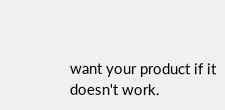want your product if it doesn't work.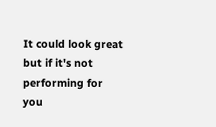It could look great but if it's not performing for you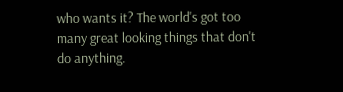who wants it? The world's got too many great looking things that don't do anything.